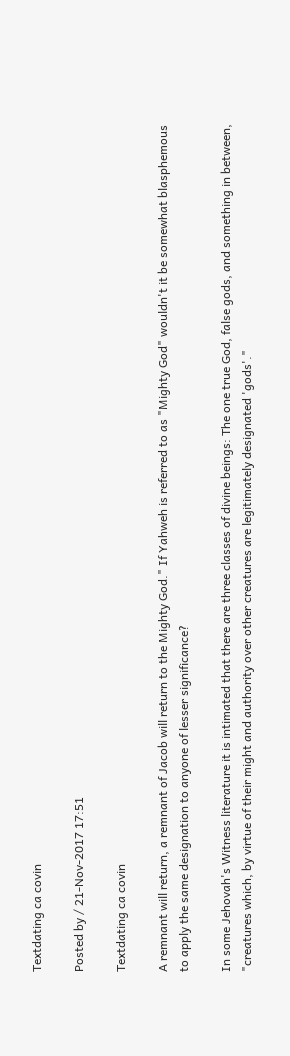Textdating ca covin

Posted by / 21-Nov-2017 17:51

Textdating ca covin

A remnant will return, a remnant of Jacob will return to the Mighty God." If Yahweh is referred to as "Mighty God" wouldn't it be somewhat blasphemous to apply the same designation to anyone of lesser significance?

In some Jehovah's Witness literature it is intimated that there are three classes of divine beings: The one true God, false gods, and something in between, "creatures which, by virtue of their might and authority over other creatures are legitimately designated 'gods'."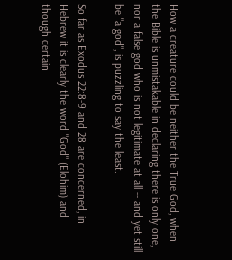How a creature could be neither the True God, when the Bible is unmistakable in declaring there is only one, nor a false god who is not legitimate at all -- and yet still be "a god", is puzzling to say the least.

So far as Exodus 22:8-9 and 28 are concerned, in Hebrew it is clearly the word "God" (Elohim) and though certain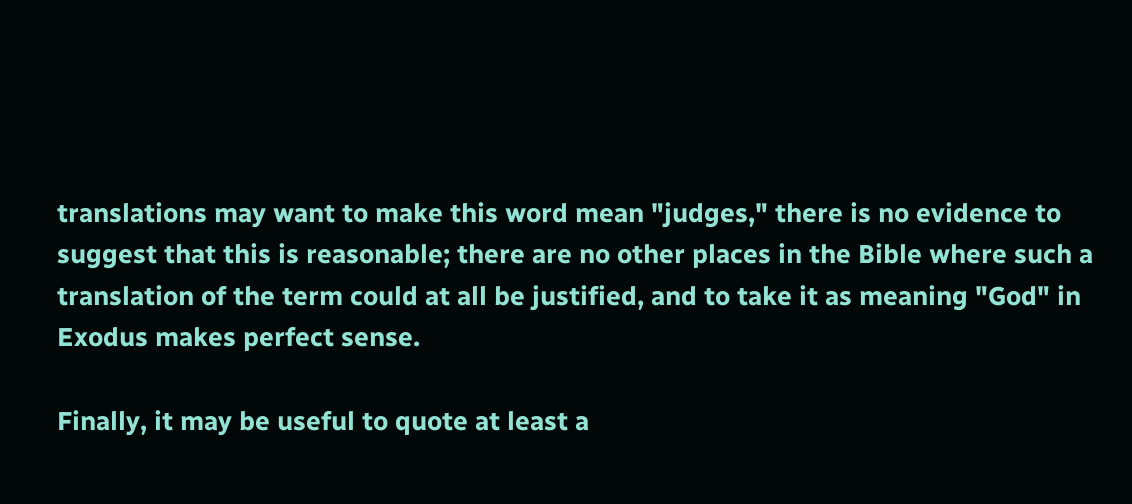translations may want to make this word mean "judges," there is no evidence to suggest that this is reasonable; there are no other places in the Bible where such a translation of the term could at all be justified, and to take it as meaning "God" in Exodus makes perfect sense.

Finally, it may be useful to quote at least a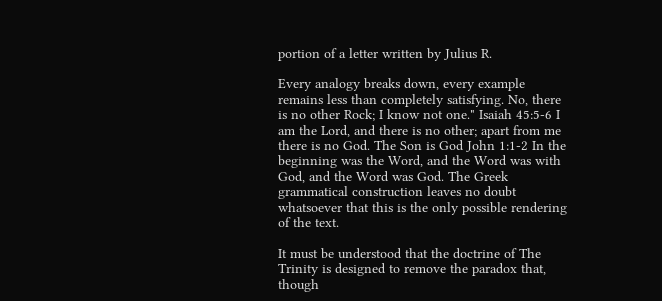portion of a letter written by Julius R.

Every analogy breaks down, every example remains less than completely satisfying. No, there is no other Rock; I know not one." Isaiah 45:5-6 I am the Lord, and there is no other; apart from me there is no God. The Son is God John 1:1-2 In the beginning was the Word, and the Word was with God, and the Word was God. The Greek grammatical construction leaves no doubt whatsoever that this is the only possible rendering of the text.

It must be understood that the doctrine of The Trinity is designed to remove the paradox that, though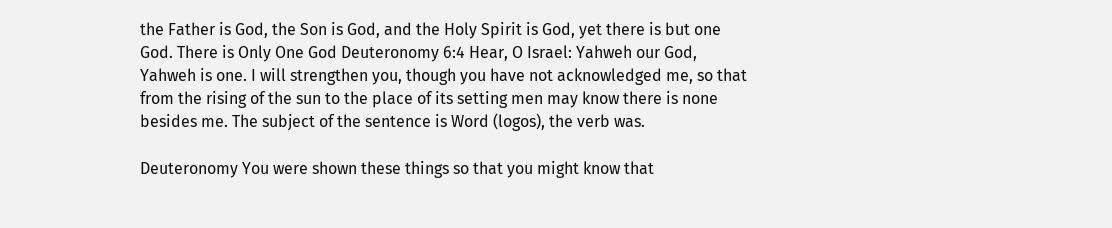the Father is God, the Son is God, and the Holy Spirit is God, yet there is but one God. There is Only One God Deuteronomy 6:4 Hear, O Israel: Yahweh our God, Yahweh is one. I will strengthen you, though you have not acknowledged me, so that from the rising of the sun to the place of its setting men may know there is none besides me. The subject of the sentence is Word (logos), the verb was.

Deuteronomy You were shown these things so that you might know that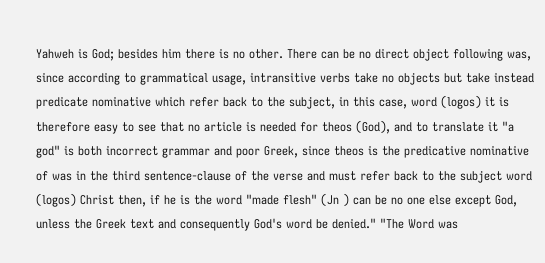Yahweh is God; besides him there is no other. There can be no direct object following was, since according to grammatical usage, intransitive verbs take no objects but take instead predicate nominative which refer back to the subject, in this case, word (logos) it is therefore easy to see that no article is needed for theos (God), and to translate it "a god" is both incorrect grammar and poor Greek, since theos is the predicative nominative of was in the third sentence-clause of the verse and must refer back to the subject word (logos) Christ then, if he is the word "made flesh" (Jn ) can be no one else except God, unless the Greek text and consequently God's word be denied." "The Word was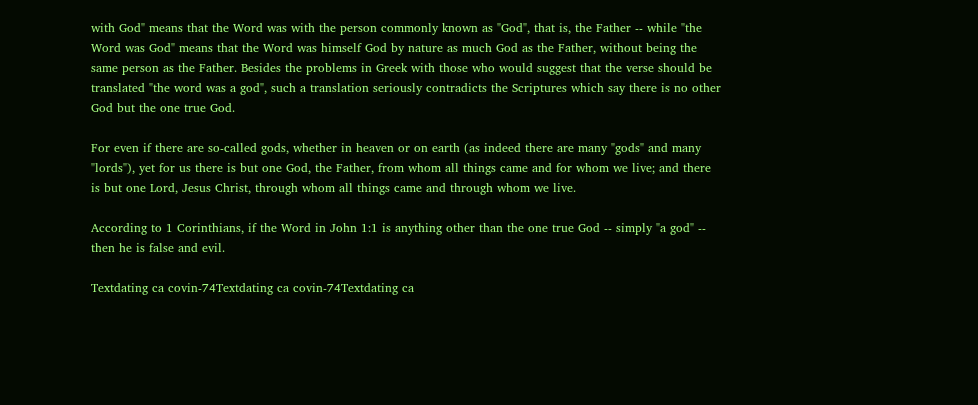with God" means that the Word was with the person commonly known as "God", that is, the Father -- while "the Word was God" means that the Word was himself God by nature as much God as the Father, without being the same person as the Father. Besides the problems in Greek with those who would suggest that the verse should be translated "the word was a god", such a translation seriously contradicts the Scriptures which say there is no other God but the one true God.

For even if there are so-called gods, whether in heaven or on earth (as indeed there are many "gods" and many "lords"), yet for us there is but one God, the Father, from whom all things came and for whom we live; and there is but one Lord, Jesus Christ, through whom all things came and through whom we live.

According to 1 Corinthians, if the Word in John 1:1 is anything other than the one true God -- simply "a god" -- then he is false and evil.

Textdating ca covin-74Textdating ca covin-74Textdating ca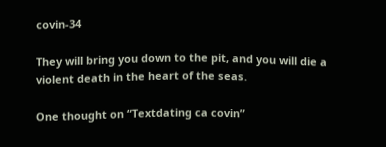covin-34

They will bring you down to the pit, and you will die a violent death in the heart of the seas.

One thought on “Textdating ca covin”